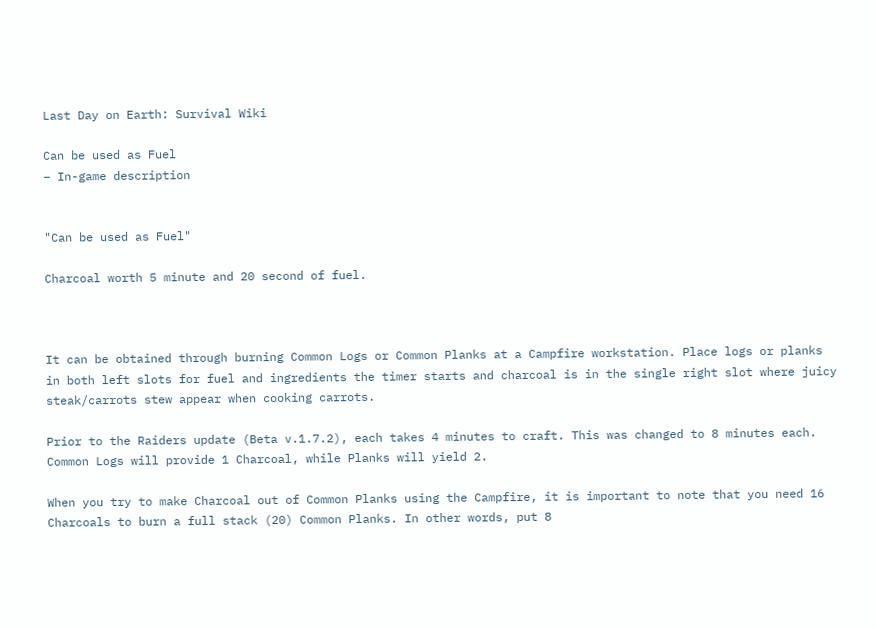Last Day on Earth: Survival Wiki

Can be used as Fuel
– In-game description


"Can be used as Fuel"

Charcoal worth 5 minute and 20 second of fuel.



It can be obtained through burning Common Logs or Common Planks at a Campfire workstation. Place logs or planks in both left slots for fuel and ingredients the timer starts and charcoal is in the single right slot where juicy steak/carrots stew appear when cooking carrots.

Prior to the Raiders update (Beta v.1.7.2), each takes 4 minutes to craft. This was changed to 8 minutes each. Common Logs will provide 1 Charcoal, while Planks will yield 2.

When you try to make Charcoal out of Common Planks using the Campfire, it is important to note that you need 16 Charcoals to burn a full stack (20) Common Planks. In other words, put 8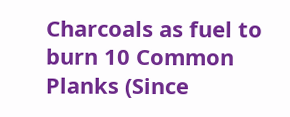Charcoals as fuel to burn 10 Common Planks (Since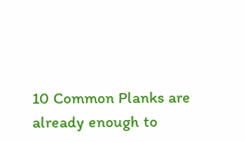10 Common Planks are already enough to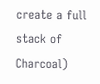create a full stack of Charcoal)